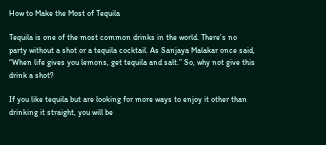How to Make the Most of Tequila

Tequila is one of the most common drinks in the world. There’s no party without a shot or a tequila cocktail. As Sanjaya Malakar once said, “When life gives you lemons, get tequila and salt.” So, why not give this drink a shot?

If you like tequila but are looking for more ways to enjoy it other than drinking it straight, you will be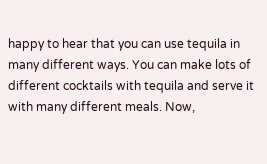happy to hear that you can use tequila in many different ways. You can make lots of different cocktails with tequila and serve it with many different meals. Now,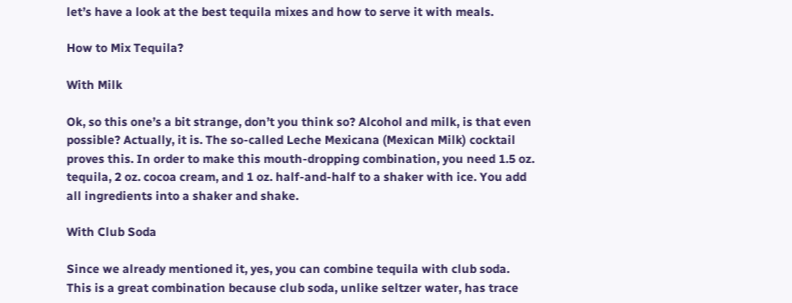let’s have a look at the best tequila mixes and how to serve it with meals.

How to Mix Tequila?

With Milk

Ok, so this one’s a bit strange, don’t you think so? Alcohol and milk, is that even possible? Actually, it is. The so-called Leche Mexicana (Mexican Milk) cocktail proves this. In order to make this mouth-dropping combination, you need 1.5 oz. tequila, 2 oz. cocoa cream, and 1 oz. half-and-half to a shaker with ice. You add all ingredients into a shaker and shake.

With Club Soda

Since we already mentioned it, yes, you can combine tequila with club soda. This is a great combination because club soda, unlike seltzer water, has trace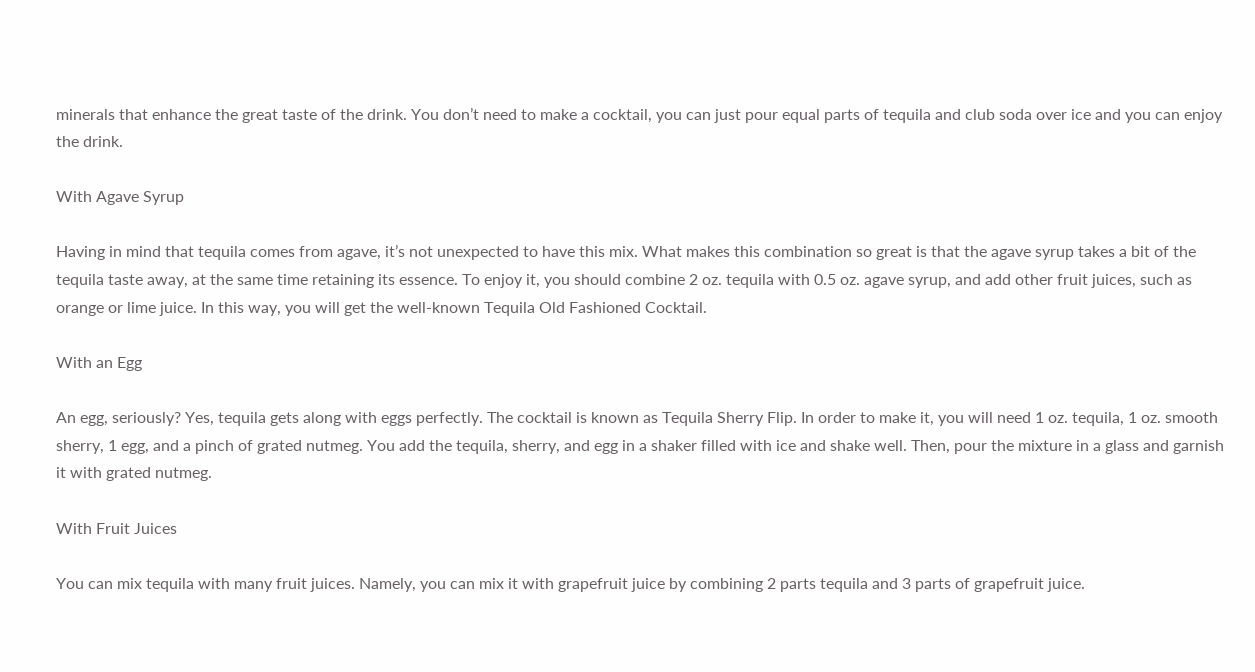minerals that enhance the great taste of the drink. You don’t need to make a cocktail, you can just pour equal parts of tequila and club soda over ice and you can enjoy the drink.

With Agave Syrup

Having in mind that tequila comes from agave, it’s not unexpected to have this mix. What makes this combination so great is that the agave syrup takes a bit of the tequila taste away, at the same time retaining its essence. To enjoy it, you should combine 2 oz. tequila with 0.5 oz. agave syrup, and add other fruit juices, such as orange or lime juice. In this way, you will get the well-known Tequila Old Fashioned Cocktail.

With an Egg

An egg, seriously? Yes, tequila gets along with eggs perfectly. The cocktail is known as Tequila Sherry Flip. In order to make it, you will need 1 oz. tequila, 1 oz. smooth sherry, 1 egg, and a pinch of grated nutmeg. You add the tequila, sherry, and egg in a shaker filled with ice and shake well. Then, pour the mixture in a glass and garnish it with grated nutmeg.

With Fruit Juices

You can mix tequila with many fruit juices. Namely, you can mix it with grapefruit juice by combining 2 parts tequila and 3 parts of grapefruit juice.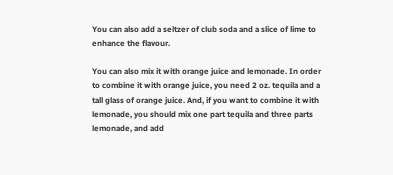You can also add a seltzer of club soda and a slice of lime to enhance the flavour.

You can also mix it with orange juice and lemonade. In order to combine it with orange juice, you need 2 oz. tequila and a tall glass of orange juice. And, if you want to combine it with lemonade, you should mix one part tequila and three parts lemonade, and add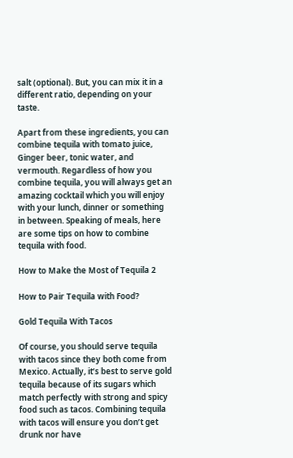salt (optional). But, you can mix it in a different ratio, depending on your taste.

Apart from these ingredients, you can combine tequila with tomato juice, Ginger beer, tonic water, and vermouth. Regardless of how you combine tequila, you will always get an amazing cocktail which you will enjoy with your lunch, dinner or something in between. Speaking of meals, here are some tips on how to combine tequila with food.

How to Make the Most of Tequila 2

How to Pair Tequila with Food?

Gold Tequila With Tacos

Of course, you should serve tequila with tacos since they both come from Mexico. Actually, it’s best to serve gold tequila because of its sugars which match perfectly with strong and spicy food such as tacos. Combining tequila with tacos will ensure you don’t get drunk nor have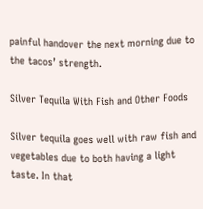painful handover the next morning due to the tacos’ strength.

Silver Tequila With Fish and Other Foods

Silver tequila goes well with raw fish and vegetables due to both having a light taste. In that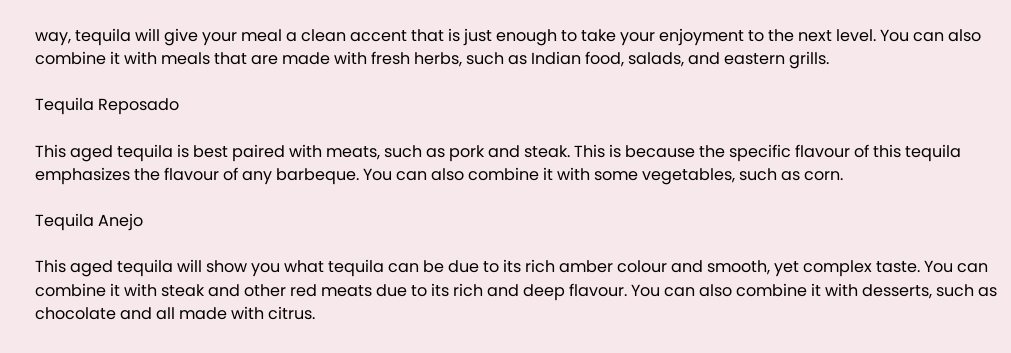way, tequila will give your meal a clean accent that is just enough to take your enjoyment to the next level. You can also combine it with meals that are made with fresh herbs, such as Indian food, salads, and eastern grills.

Tequila Reposado

This aged tequila is best paired with meats, such as pork and steak. This is because the specific flavour of this tequila emphasizes the flavour of any barbeque. You can also combine it with some vegetables, such as corn.

Tequila Anejo

This aged tequila will show you what tequila can be due to its rich amber colour and smooth, yet complex taste. You can combine it with steak and other red meats due to its rich and deep flavour. You can also combine it with desserts, such as chocolate and all made with citrus.